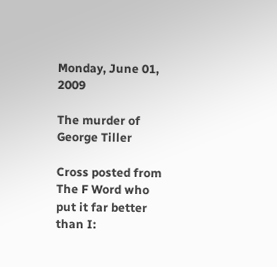Monday, June 01, 2009

The murder of George Tiller

Cross posted from The F Word who put it far better than I: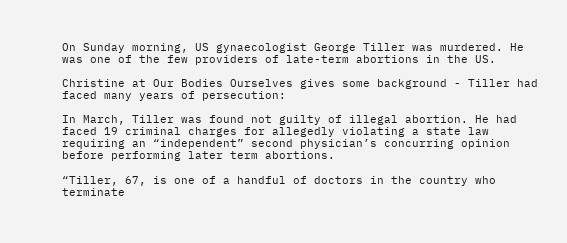On Sunday morning, US gynaecologist George Tiller was murdered. He was one of the few providers of late-term abortions in the US.

Christine at Our Bodies Ourselves gives some background - Tiller had faced many years of persecution:

In March, Tiller was found not guilty of illegal abortion. He had faced 19 criminal charges for allegedly violating a state law requiring an “independent” second physician’s concurring opinion before performing later term abortions.

“Tiller, 67, is one of a handful of doctors in the country who terminate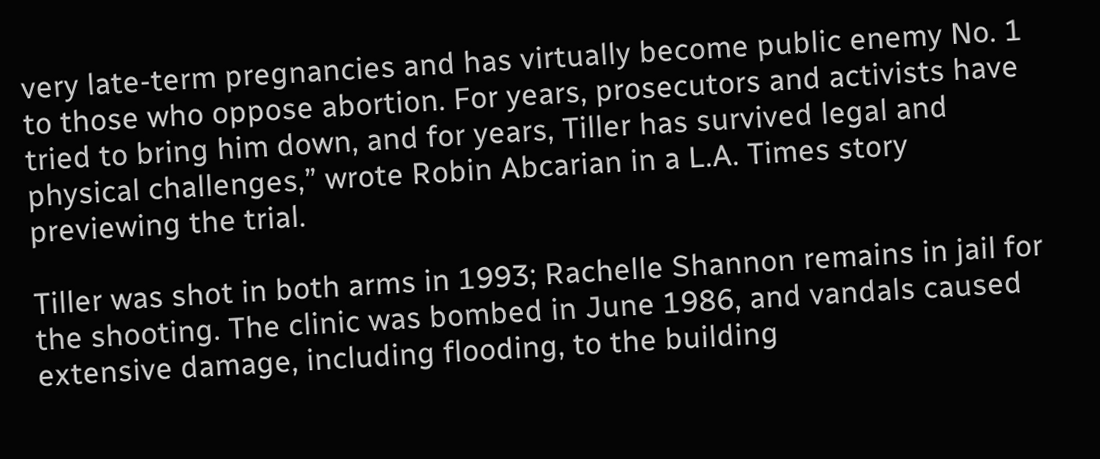very late-term pregnancies and has virtually become public enemy No. 1 to those who oppose abortion. For years, prosecutors and activists have tried to bring him down, and for years, Tiller has survived legal and physical challenges,” wrote Robin Abcarian in a L.A. Times story previewing the trial.

Tiller was shot in both arms in 1993; Rachelle Shannon remains in jail for the shooting. The clinic was bombed in June 1986, and vandals caused extensive damage, including flooding, to the building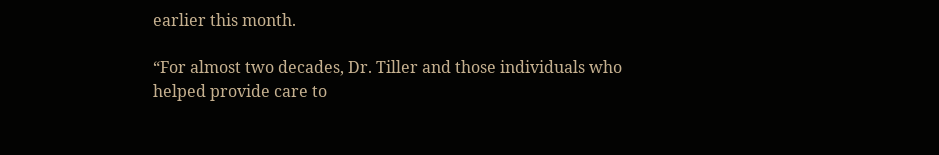earlier this month.

“For almost two decades, Dr. Tiller and those individuals who helped provide care to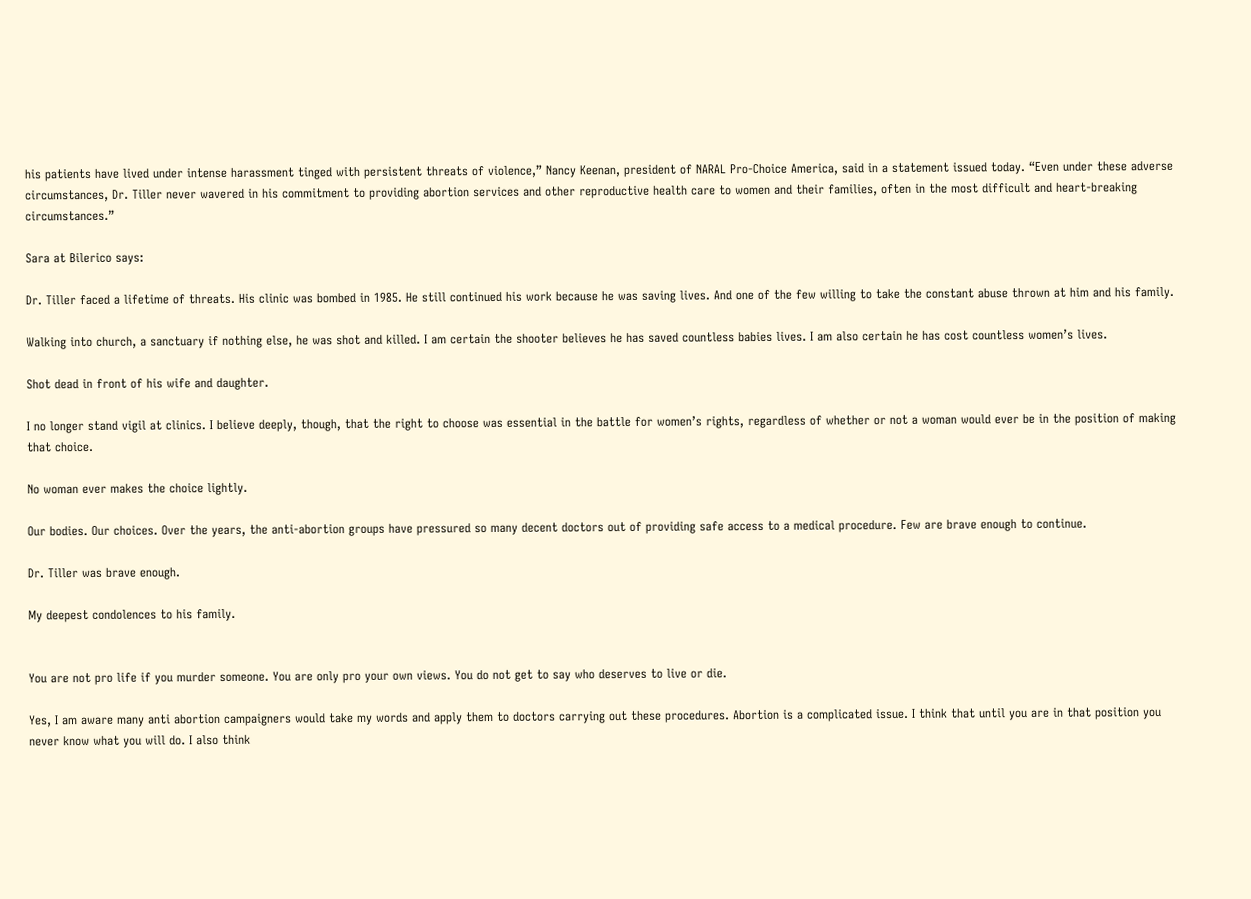his patients have lived under intense harassment tinged with persistent threats of violence,” Nancy Keenan, president of NARAL Pro-Choice America, said in a statement issued today. “Even under these adverse circumstances, Dr. Tiller never wavered in his commitment to providing abortion services and other reproductive health care to women and their families, often in the most difficult and heart-breaking circumstances.”

Sara at Bilerico says:

Dr. Tiller faced a lifetime of threats. His clinic was bombed in 1985. He still continued his work because he was saving lives. And one of the few willing to take the constant abuse thrown at him and his family.

Walking into church, a sanctuary if nothing else, he was shot and killed. I am certain the shooter believes he has saved countless babies lives. I am also certain he has cost countless women’s lives.

Shot dead in front of his wife and daughter.

I no longer stand vigil at clinics. I believe deeply, though, that the right to choose was essential in the battle for women’s rights, regardless of whether or not a woman would ever be in the position of making that choice.

No woman ever makes the choice lightly.

Our bodies. Our choices. Over the years, the anti-abortion groups have pressured so many decent doctors out of providing safe access to a medical procedure. Few are brave enough to continue.

Dr. Tiller was brave enough.

My deepest condolences to his family.


You are not pro life if you murder someone. You are only pro your own views. You do not get to say who deserves to live or die.

Yes, I am aware many anti abortion campaigners would take my words and apply them to doctors carrying out these procedures. Abortion is a complicated issue. I think that until you are in that position you never know what you will do. I also think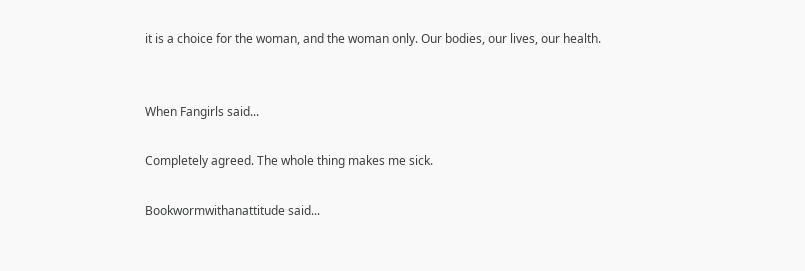it is a choice for the woman, and the woman only. Our bodies, our lives, our health.


When Fangirls said...

Completely agreed. The whole thing makes me sick.

Bookwormwithanattitude said...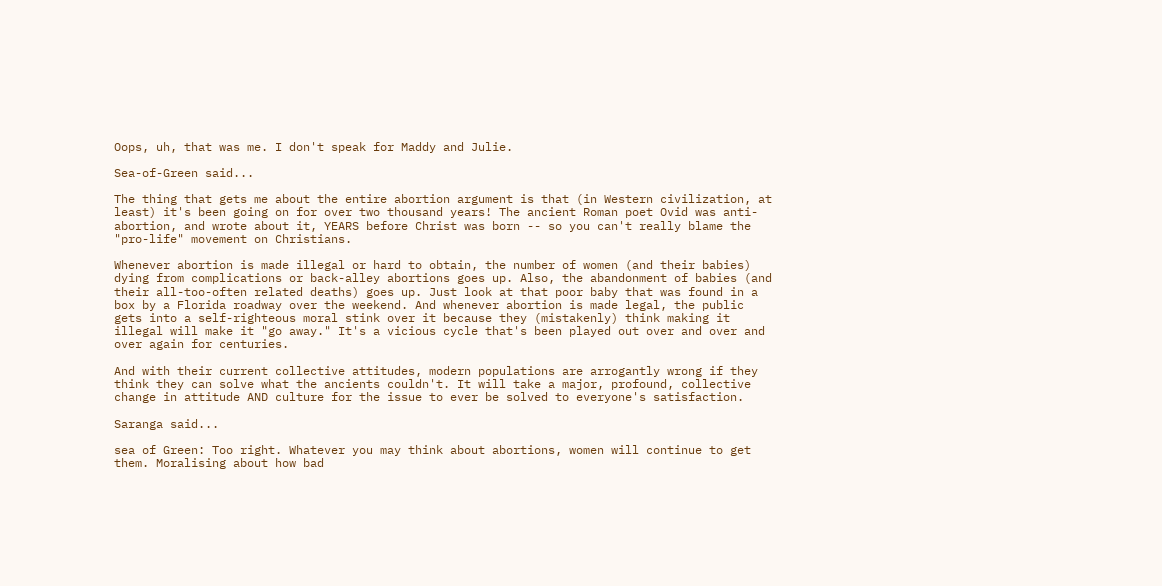Oops, uh, that was me. I don't speak for Maddy and Julie.

Sea-of-Green said...

The thing that gets me about the entire abortion argument is that (in Western civilization, at least) it's been going on for over two thousand years! The ancient Roman poet Ovid was anti-abortion, and wrote about it, YEARS before Christ was born -- so you can't really blame the "pro-life" movement on Christians.

Whenever abortion is made illegal or hard to obtain, the number of women (and their babies) dying from complications or back-alley abortions goes up. Also, the abandonment of babies (and their all-too-often related deaths) goes up. Just look at that poor baby that was found in a box by a Florida roadway over the weekend. And whenever abortion is made legal, the public gets into a self-righteous moral stink over it because they (mistakenly) think making it illegal will make it "go away." It's a vicious cycle that's been played out over and over and over again for centuries.

And with their current collective attitudes, modern populations are arrogantly wrong if they think they can solve what the ancients couldn't. It will take a major, profound, collective change in attitude AND culture for the issue to ever be solved to everyone's satisfaction.

Saranga said...

sea of Green: Too right. Whatever you may think about abortions, women will continue to get them. Moralising about how bad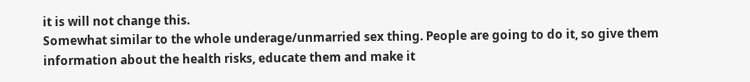it is will not change this.
Somewhat similar to the whole underage/unmarried sex thing. People are going to do it, so give them information about the health risks, educate them and make it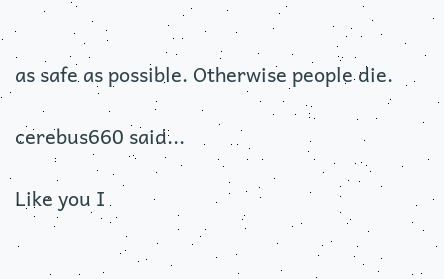as safe as possible. Otherwise people die.

cerebus660 said...

Like you I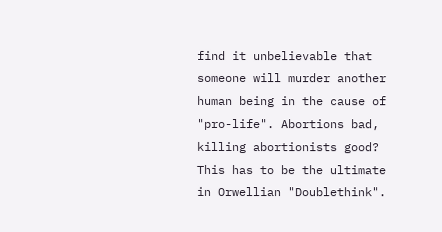find it unbelievable that someone will murder another human being in the cause of "pro-life". Abortions bad, killing abortionists good? This has to be the ultimate in Orwellian "Doublethink".